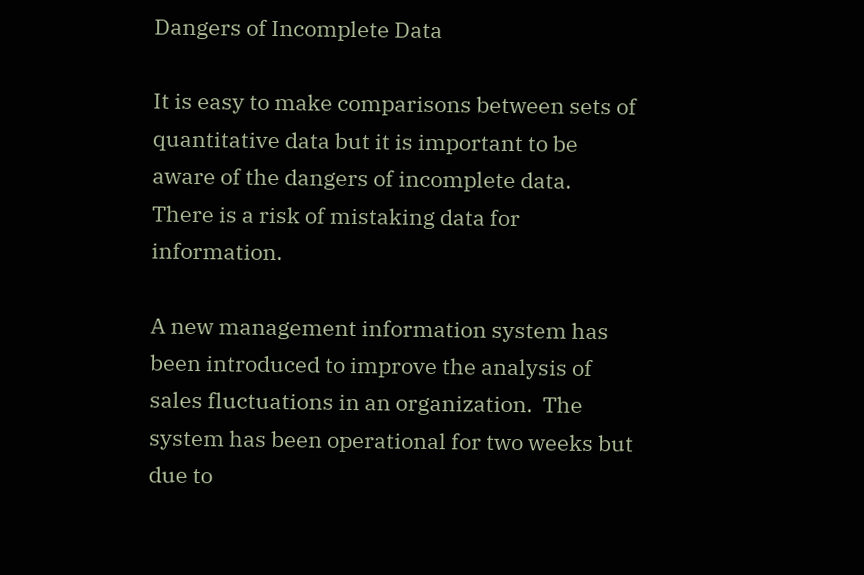Dangers of Incomplete Data

It is easy to make comparisons between sets of quantitative data but it is important to be aware of the dangers of incomplete data.  There is a risk of mistaking data for information.

A new management information system has been introduced to improve the analysis of sales fluctuations in an organization.  The system has been operational for two weeks but due to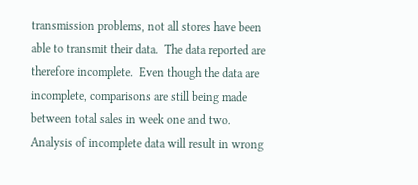transmission problems, not all stores have been able to transmit their data.  The data reported are therefore incomplete.  Even though the data are incomplete, comparisons are still being made between total sales in week one and two.  Analysis of incomplete data will result in wrong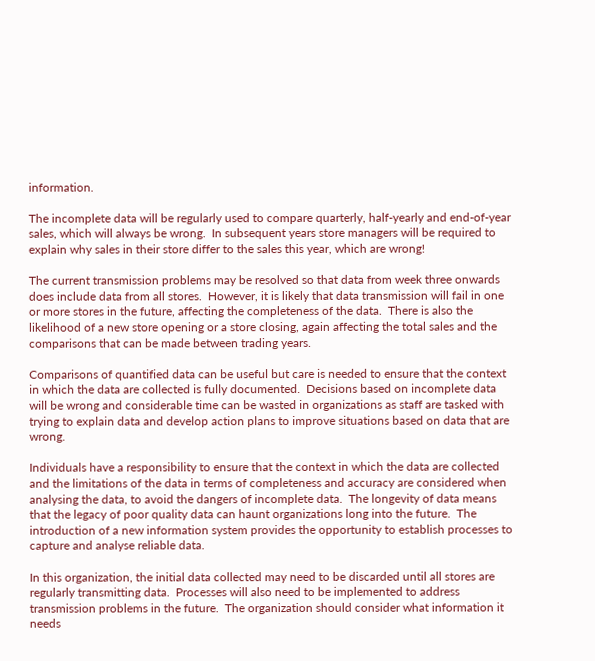information.

The incomplete data will be regularly used to compare quarterly, half-yearly and end-of-year sales, which will always be wrong.  In subsequent years store managers will be required to explain why sales in their store differ to the sales this year, which are wrong!

The current transmission problems may be resolved so that data from week three onwards does include data from all stores.  However, it is likely that data transmission will fail in one or more stores in the future, affecting the completeness of the data.  There is also the likelihood of a new store opening or a store closing, again affecting the total sales and the comparisons that can be made between trading years.

Comparisons of quantified data can be useful but care is needed to ensure that the context in which the data are collected is fully documented.  Decisions based on incomplete data will be wrong and considerable time can be wasted in organizations as staff are tasked with trying to explain data and develop action plans to improve situations based on data that are wrong.

Individuals have a responsibility to ensure that the context in which the data are collected and the limitations of the data in terms of completeness and accuracy are considered when analysing the data, to avoid the dangers of incomplete data.  The longevity of data means that the legacy of poor quality data can haunt organizations long into the future.  The introduction of a new information system provides the opportunity to establish processes to capture and analyse reliable data.

In this organization, the initial data collected may need to be discarded until all stores are regularly transmitting data.  Processes will also need to be implemented to address transmission problems in the future.  The organization should consider what information it needs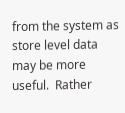from the system as store level data may be more useful.  Rather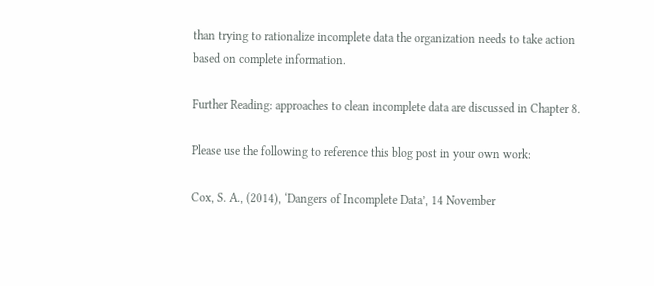than trying to rationalize incomplete data the organization needs to take action based on complete information.

Further Reading: approaches to clean incomplete data are discussed in Chapter 8.

Please use the following to reference this blog post in your own work:

Cox, S. A., (2014), ‘Dangers of Incomplete Data’, 14 November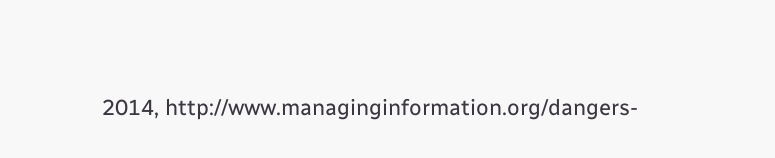2014, http://www.managinginformation.org/dangers-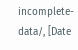incomplete-data/, [Date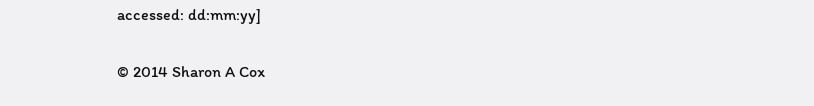accessed: dd:mm:yy]

© 2014 Sharon A Cox